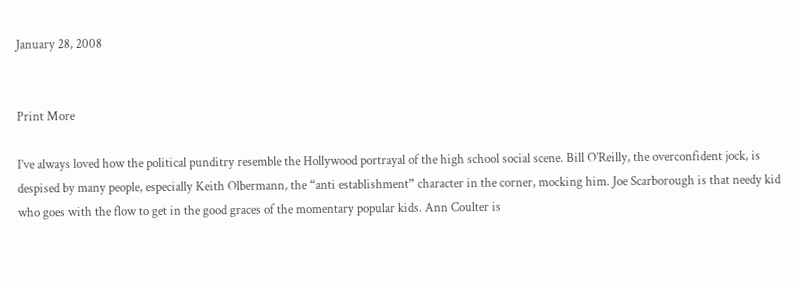January 28, 2008


Print More

I’ve always loved how the political punditry resemble the Hollywood portrayal of the high school social scene. Bill O’Reilly, the overconfident jock, is despised by many people, especially Keith Olbermann, the “anti establishment” character in the corner, mocking him. Joe Scarborough is that needy kid who goes with the flow to get in the good graces of the momentary popular kids. Ann Coulter is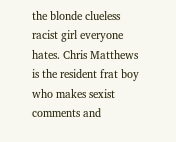the blonde clueless racist girl everyone hates. Chris Matthews is the resident frat boy who makes sexist comments and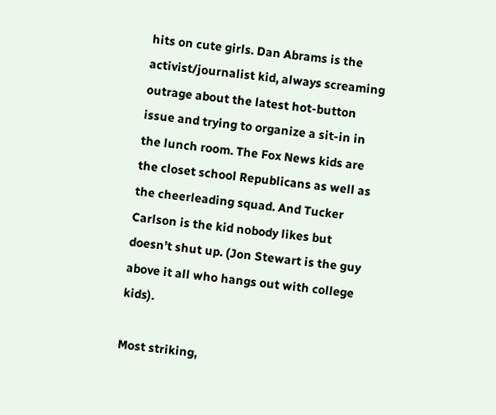hits on cute girls. Dan Abrams is the activist/journalist kid, always screaming outrage about the latest hot-button issue and trying to organize a sit-in in the lunch room. The Fox News kids are the closet school Republicans as well as the cheerleading squad. And Tucker Carlson is the kid nobody likes but doesn’t shut up. (Jon Stewart is the guy above it all who hangs out with college kids).

Most striking,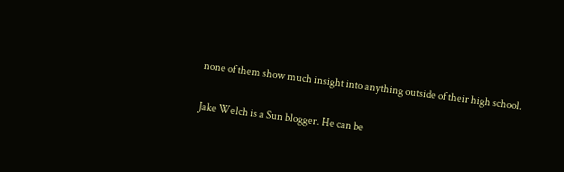none of them show much insight into anything outside of their high school.

Jake Welch is a Sun blogger. He can be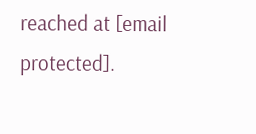reached at [email protected].